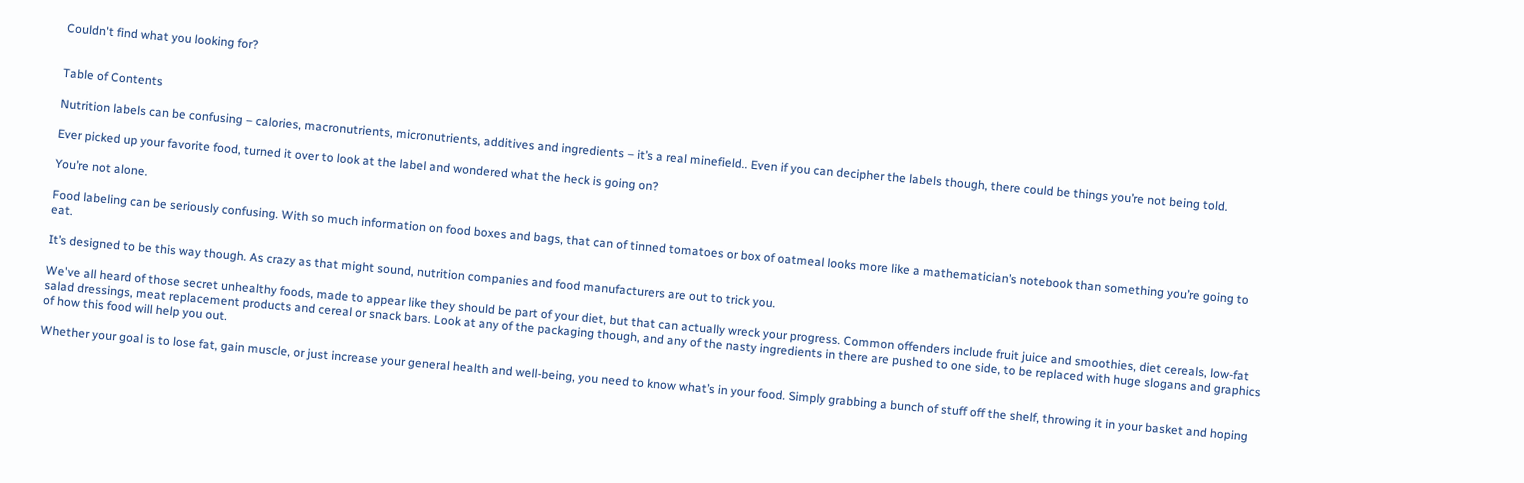Couldn't find what you looking for?


Table of Contents

Nutrition labels can be confusing – calories, macronutrients, micronutrients, additives and ingredients – it’s a real minefield.. Even if you can decipher the labels though, there could be things you’re not being told.

Ever picked up your favorite food, turned it over to look at the label and wondered what the heck is going on?

You’re not alone.

Food labeling can be seriously confusing. With so much information on food boxes and bags, that can of tinned tomatoes or box of oatmeal looks more like a mathematician’s notebook than something you’re going to eat.

It’s designed to be this way though. As crazy as that might sound, nutrition companies and food manufacturers are out to trick you.

We've all heard of those secret unhealthy foods, made to appear like they should be part of your diet, but that can actually wreck your progress. Common offenders include fruit juice and smoothies, diet cereals, low-fat salad dressings, meat replacement products and cereal or snack bars. Look at any of the packaging though, and any of the nasty ingredients in there are pushed to one side, to be replaced with huge slogans and graphics of how this food will help you out.

Whether your goal is to lose fat, gain muscle, or just increase your general health and well-being, you need to know what’s in your food. Simply grabbing a bunch of stuff off the shelf, throwing it in your basket and hoping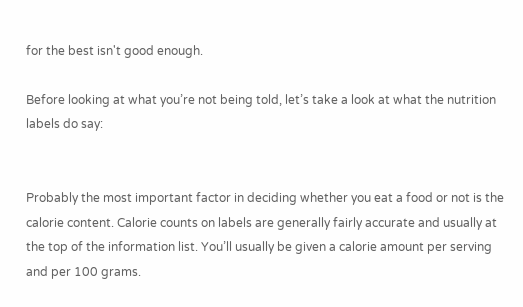for the best isn't good enough.

Before looking at what you’re not being told, let’s take a look at what the nutrition labels do say:


Probably the most important factor in deciding whether you eat a food or not is the calorie content. Calorie counts on labels are generally fairly accurate and usually at the top of the information list. You’ll usually be given a calorie amount per serving and per 100 grams.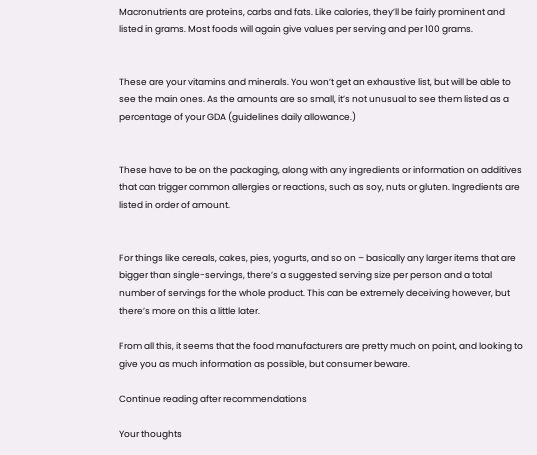Macronutrients are proteins, carbs and fats. Like calories, they’ll be fairly prominent and listed in grams. Most foods will again give values per serving and per 100 grams.


These are your vitamins and minerals. You won’t get an exhaustive list, but will be able to see the main ones. As the amounts are so small, it’s not unusual to see them listed as a percentage of your GDA (guidelines daily allowance.)


These have to be on the packaging, along with any ingredients or information on additives that can trigger common allergies or reactions, such as soy, nuts or gluten. Ingredients are listed in order of amount.


For things like cereals, cakes, pies, yogurts, and so on – basically any larger items that are bigger than single-servings, there’s a suggested serving size per person and a total number of servings for the whole product. This can be extremely deceiving however, but there’s more on this a little later.

From all this, it seems that the food manufacturers are pretty much on point, and looking to give you as much information as possible, but consumer beware.

Continue reading after recommendations

Your thoughts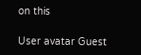on this

User avatar Guest